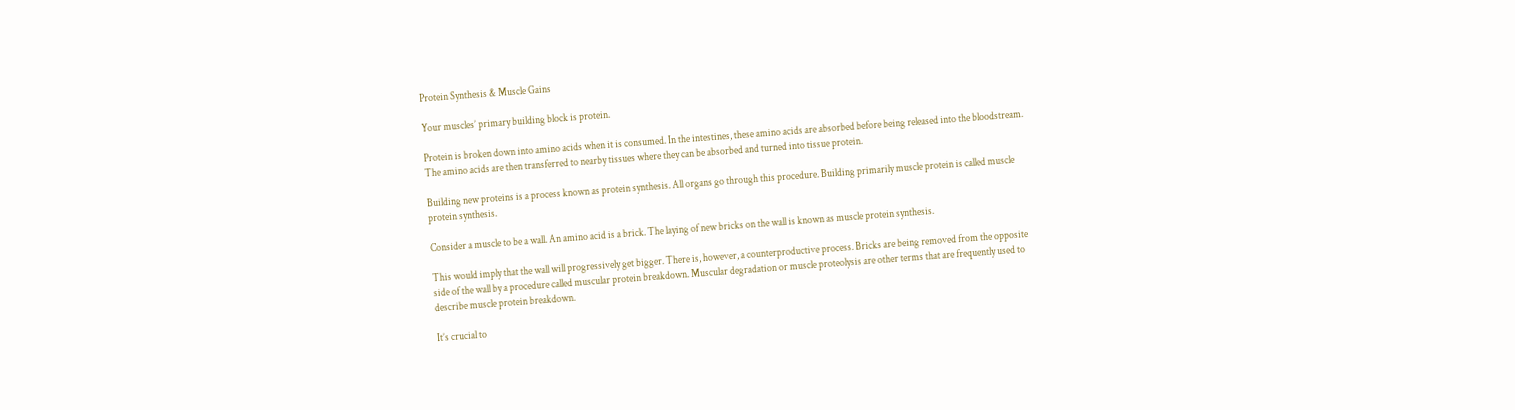Protein Synthesis & Muscle Gains

Your muscles’ primary building block is protein.

Protein is broken down into amino acids when it is consumed. In the intestines, these amino acids are absorbed before being released into the bloodstream. The amino acids are then transferred to nearby tissues where they can be absorbed and turned into tissue protein.

Building new proteins is a process known as protein synthesis. All organs go through this procedure. Building primarily muscle protein is called muscle protein synthesis.

Consider a muscle to be a wall. An amino acid is a brick. The laying of new bricks on the wall is known as muscle protein synthesis.

This would imply that the wall will progressively get bigger. There is, however, a counterproductive process. Bricks are being removed from the opposite side of the wall by a procedure called muscular protein breakdown. Muscular degradation or muscle proteolysis are other terms that are frequently used to describe muscle protein breakdown.

It’s crucial to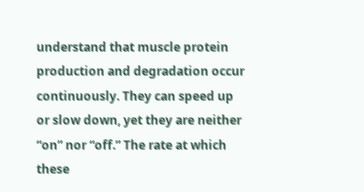understand that muscle protein production and degradation occur continuously. They can speed up or slow down, yet they are neither “on” nor “off.” The rate at which these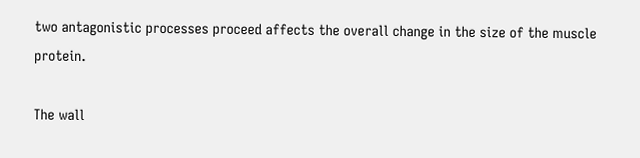two antagonistic processes proceed affects the overall change in the size of the muscle protein.

The wall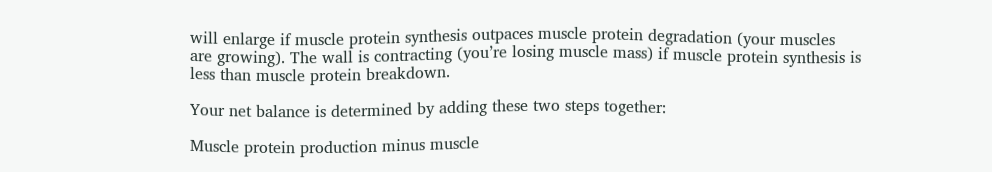will enlarge if muscle protein synthesis outpaces muscle protein degradation (your muscles are growing). The wall is contracting (you’re losing muscle mass) if muscle protein synthesis is less than muscle protein breakdown.

Your net balance is determined by adding these two steps together:

Muscle protein production minus muscle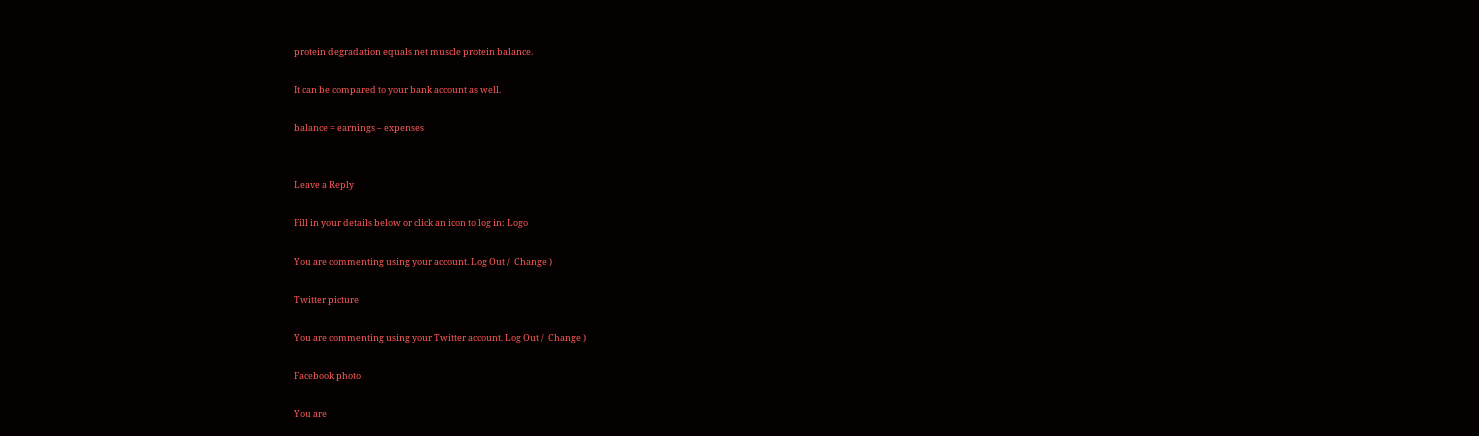protein degradation equals net muscle protein balance.

It can be compared to your bank account as well.

balance = earnings – expenses


Leave a Reply

Fill in your details below or click an icon to log in: Logo

You are commenting using your account. Log Out /  Change )

Twitter picture

You are commenting using your Twitter account. Log Out /  Change )

Facebook photo

You are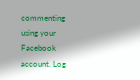commenting using your Facebook account. Log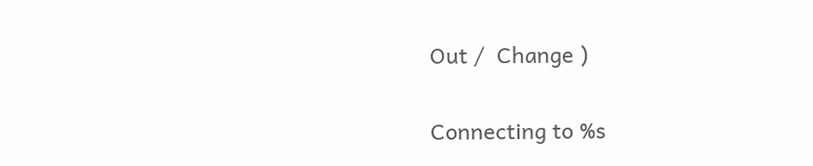Out /  Change )

Connecting to %s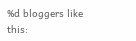%d bloggers like this: